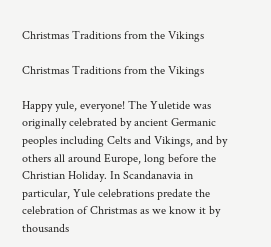Christmas Traditions from the Vikings

Christmas Traditions from the Vikings

Happy yule, everyone! The Yuletide was originally celebrated by ancient Germanic peoples including Celts and Vikings, and by others all around Europe, long before the Christian Holiday. In Scandanavia in particular, Yule celebrations predate the celebration of Christmas as we know it by thousands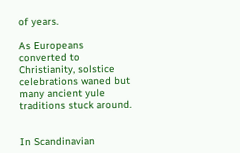of years.

As Europeans converted to Christianity, solstice celebrations waned but many ancient yule traditions stuck around.


In Scandinavian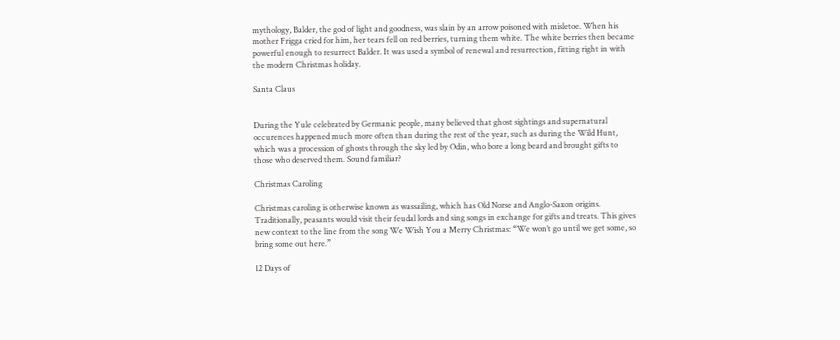mythology, Balder, the god of light and goodness, was slain by an arrow poisoned with misletoe. When his mother Frigga cried for him, her tears fell on red berries, turning them white. The white berries then became powerful enough to resurrect Balder. It was used a symbol of renewal and resurrection, fitting right in with the modern Christmas holiday.

Santa Claus


During the Yule celebrated by Germanic people, many believed that ghost sightings and supernatural occurences happened much more often than during the rest of the year, such as during the Wild Hunt, which was a procession of ghosts through the sky led by Odin, who bore a long beard and brought gifts to those who deserved them. Sound familiar?

Christmas Caroling

Christmas caroling is otherwise known as wassailing, which has Old Norse and Anglo-Saxon origins. Traditionally, peasants would visit their feudal lords and sing songs in exchange for gifts and treats. This gives new context to the line from the song We Wish You a Merry Christmas: “We won’t go until we get some, so bring some out here.”

12 Days of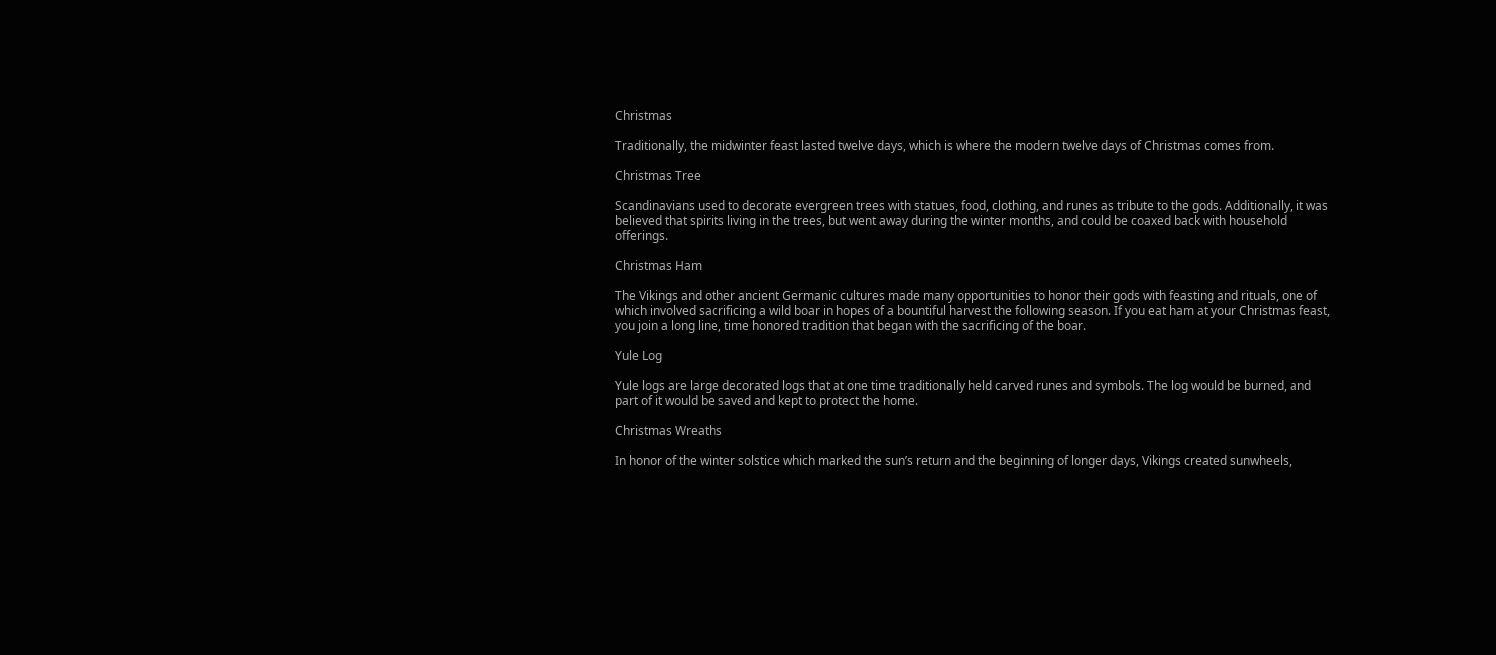Christmas

Traditionally, the midwinter feast lasted twelve days, which is where the modern twelve days of Christmas comes from.

Christmas Tree

Scandinavians used to decorate evergreen trees with statues, food, clothing, and runes as tribute to the gods. Additionally, it was believed that spirits living in the trees, but went away during the winter months, and could be coaxed back with household offerings.

Christmas Ham

The Vikings and other ancient Germanic cultures made many opportunities to honor their gods with feasting and rituals, one of which involved sacrificing a wild boar in hopes of a bountiful harvest the following season. If you eat ham at your Christmas feast, you join a long line, time honored tradition that began with the sacrificing of the boar.

Yule Log

Yule logs are large decorated logs that at one time traditionally held carved runes and symbols. The log would be burned, and part of it would be saved and kept to protect the home.

Christmas Wreaths

In honor of the winter solstice which marked the sun’s return and the beginning of longer days, Vikings created sunwheels,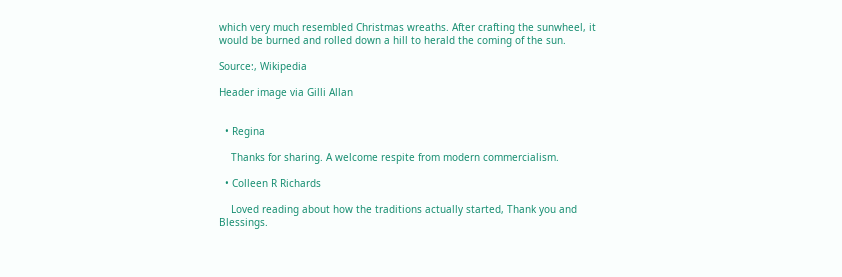which very much resembled Christmas wreaths. After crafting the sunwheel, it would be burned and rolled down a hill to herald the coming of the sun.

Source:, Wikipedia

Header image via Gilli Allan


  • Regina

    Thanks for sharing. A welcome respite from modern commercialism.

  • Colleen R Richards

    Loved reading about how the traditions actually started, Thank you and Blessings.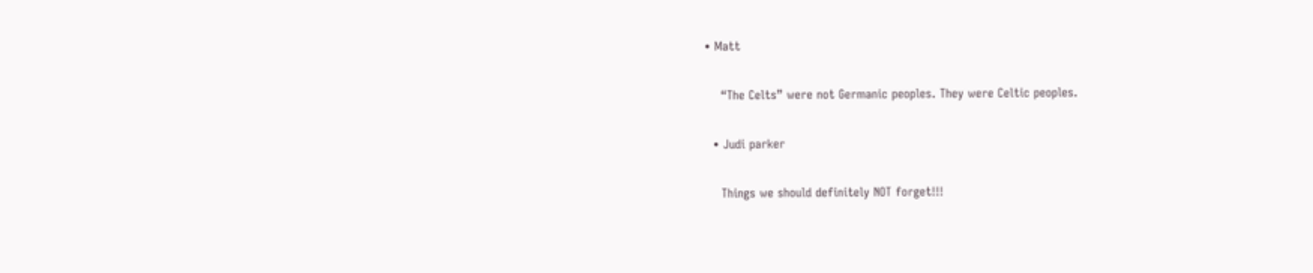• Matt

    “The Celts” were not Germanic peoples. They were Celtic peoples.

  • Judi parker

    Things we should definitely NOT forget!!!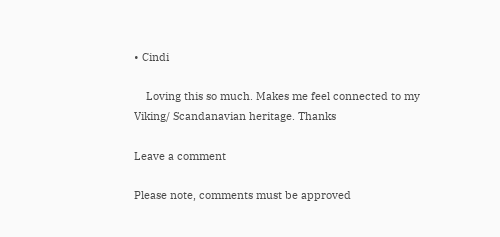• Cindi

    Loving this so much. Makes me feel connected to my Viking/ Scandanavian heritage. Thanks

Leave a comment

Please note, comments must be approved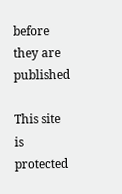before they are published

This site is protected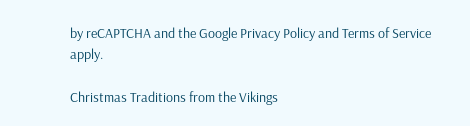by reCAPTCHA and the Google Privacy Policy and Terms of Service apply.

Christmas Traditions from the Vikings